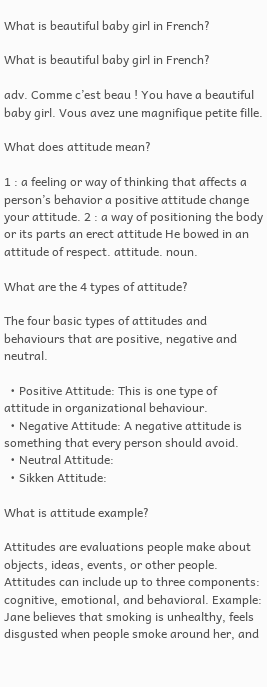What is beautiful baby girl in French?

What is beautiful baby girl in French?

adv. Comme c’est beau ! You have a beautiful baby girl. Vous avez une magnifique petite fille.

What does attitude mean?

1 : a feeling or way of thinking that affects a person’s behavior a positive attitude change your attitude. 2 : a way of positioning the body or its parts an erect attitude He bowed in an attitude of respect. attitude. noun.

What are the 4 types of attitude?

The four basic types of attitudes and behaviours that are positive, negative and neutral.

  • Positive Attitude: This is one type of attitude in organizational behaviour.
  • Negative Attitude: A negative attitude is something that every person should avoid.
  • Neutral Attitude:
  • Sikken Attitude:

What is attitude example?

Attitudes are evaluations people make about objects, ideas, events, or other people. Attitudes can include up to three components: cognitive, emotional, and behavioral. Example: Jane believes that smoking is unhealthy, feels disgusted when people smoke around her, and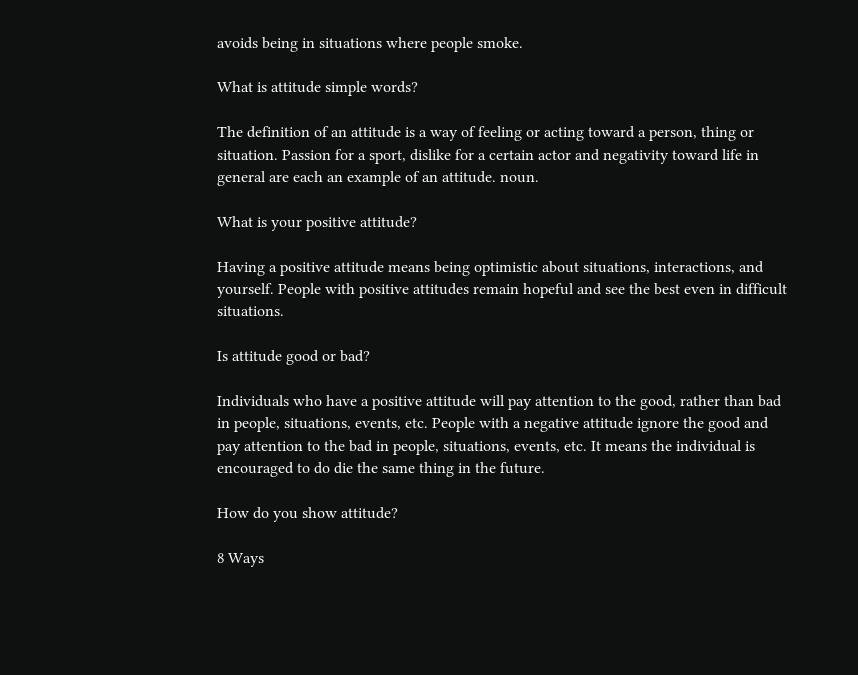avoids being in situations where people smoke.

What is attitude simple words?

The definition of an attitude is a way of feeling or acting toward a person, thing or situation. Passion for a sport, dislike for a certain actor and negativity toward life in general are each an example of an attitude. noun.

What is your positive attitude?

Having a positive attitude means being optimistic about situations, interactions, and yourself. People with positive attitudes remain hopeful and see the best even in difficult situations.

Is attitude good or bad?

Individuals who have a positive attitude will pay attention to the good, rather than bad in people, situations, events, etc. People with a negative attitude ignore the good and pay attention to the bad in people, situations, events, etc. It means the individual is encouraged to do die the same thing in the future.

How do you show attitude?

8 Ways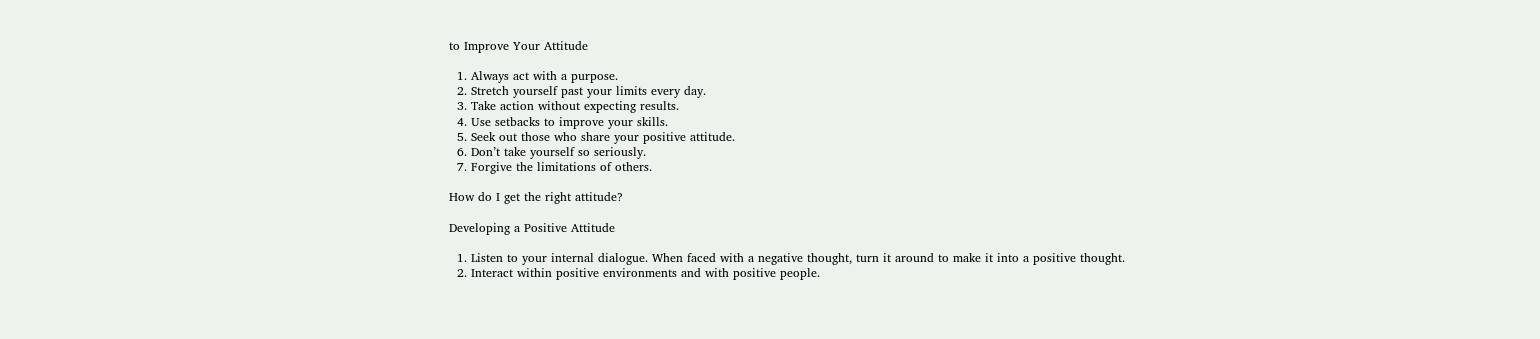to Improve Your Attitude

  1. Always act with a purpose.
  2. Stretch yourself past your limits every day.
  3. Take action without expecting results.
  4. Use setbacks to improve your skills.
  5. Seek out those who share your positive attitude.
  6. Don’t take yourself so seriously.
  7. Forgive the limitations of others.

How do I get the right attitude?

Developing a Positive Attitude

  1. Listen to your internal dialogue. When faced with a negative thought, turn it around to make it into a positive thought.
  2. Interact within positive environments and with positive people.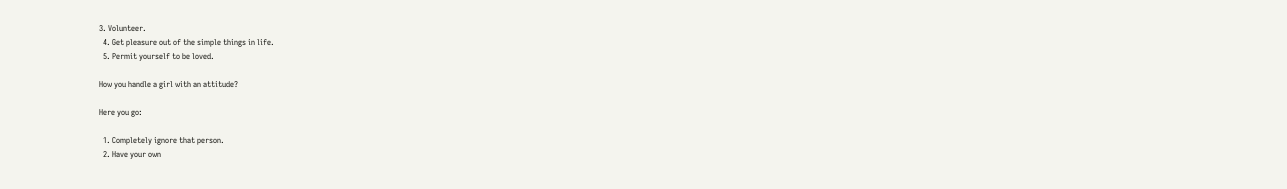3. Volunteer.
  4. Get pleasure out of the simple things in life.
  5. Permit yourself to be loved.

How you handle a girl with an attitude?

Here you go:

  1. Completely ignore that person.
  2. Have your own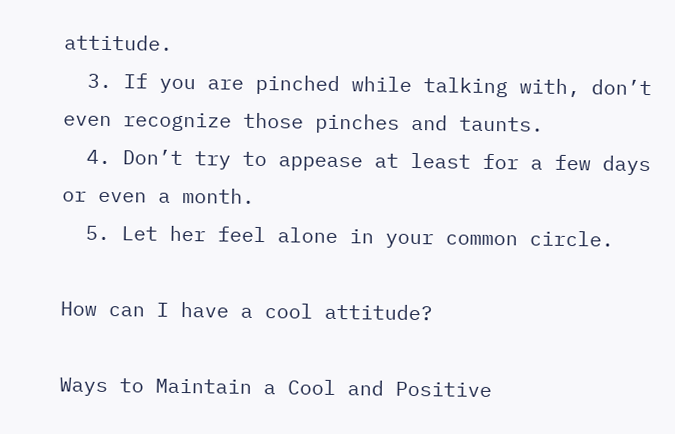attitude.
  3. If you are pinched while talking with, don’t even recognize those pinches and taunts.
  4. Don’t try to appease at least for a few days or even a month.
  5. Let her feel alone in your common circle.

How can I have a cool attitude?

Ways to Maintain a Cool and Positive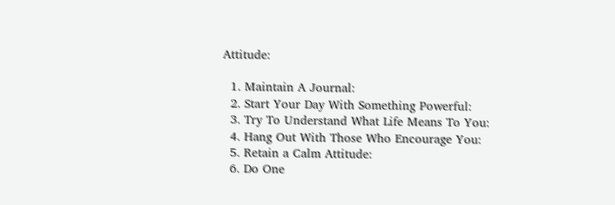Attitude:

  1. Maintain A Journal:
  2. Start Your Day With Something Powerful:
  3. Try To Understand What Life Means To You:
  4. Hang Out With Those Who Encourage You:
  5. Retain a Calm Attitude:
  6. Do One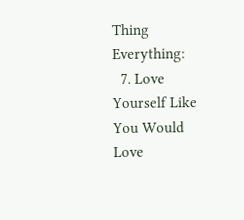Thing Everything:
  7. Love Yourself Like You Would Love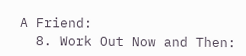A Friend:
  8. Work Out Now and Then: